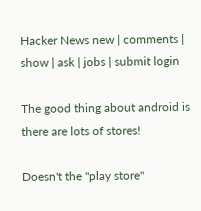Hacker News new | comments | show | ask | jobs | submit login

The good thing about android is there are lots of stores!

Doesn't the "play store"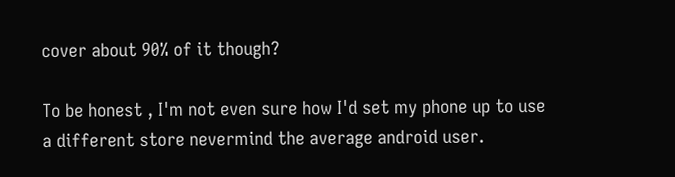cover about 90% of it though?

To be honest , I'm not even sure how I'd set my phone up to use a different store nevermind the average android user.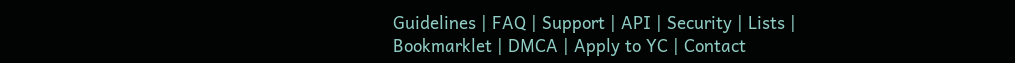Guidelines | FAQ | Support | API | Security | Lists | Bookmarklet | DMCA | Apply to YC | Contact